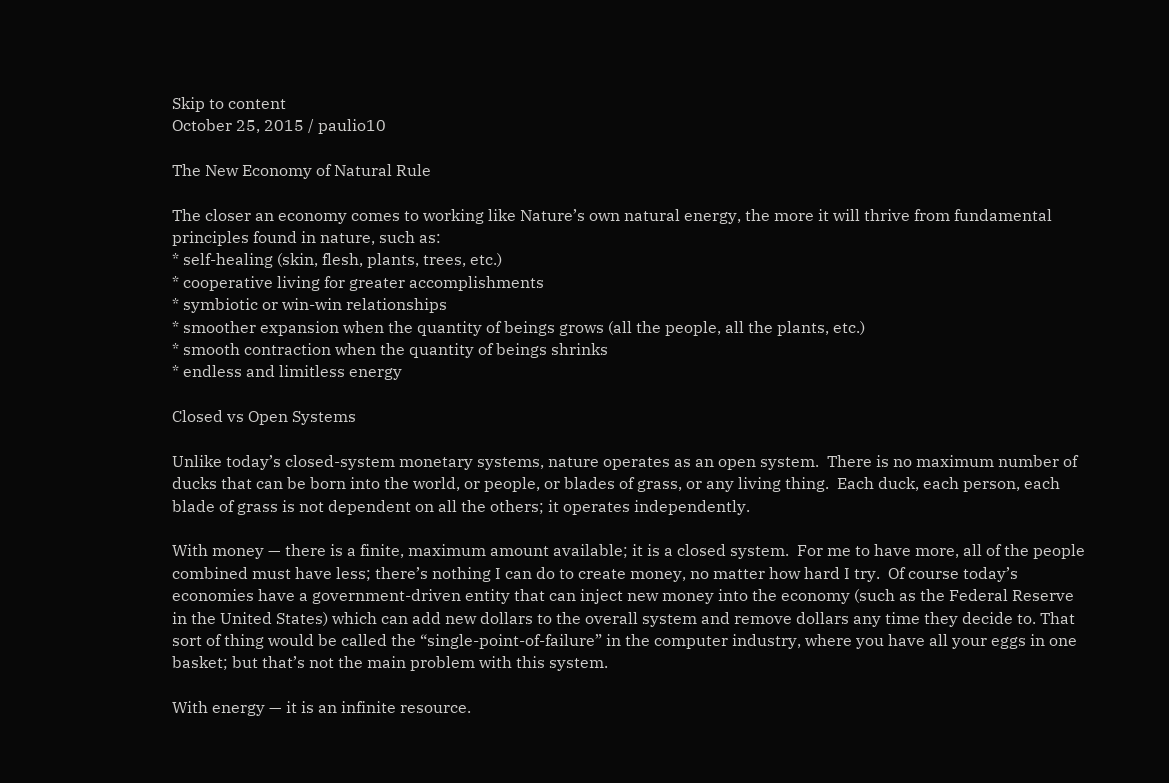Skip to content
October 25, 2015 / paulio10

The New Economy of Natural Rule

The closer an economy comes to working like Nature’s own natural energy, the more it will thrive from fundamental principles found in nature, such as:
* self-healing (skin, flesh, plants, trees, etc.)
* cooperative living for greater accomplishments
* symbiotic or win-win relationships
* smoother expansion when the quantity of beings grows (all the people, all the plants, etc.)
* smooth contraction when the quantity of beings shrinks
* endless and limitless energy

Closed vs Open Systems

Unlike today’s closed-system monetary systems, nature operates as an open system.  There is no maximum number of ducks that can be born into the world, or people, or blades of grass, or any living thing.  Each duck, each person, each blade of grass is not dependent on all the others; it operates independently.

With money — there is a finite, maximum amount available; it is a closed system.  For me to have more, all of the people combined must have less; there’s nothing I can do to create money, no matter how hard I try.  Of course today’s economies have a government-driven entity that can inject new money into the economy (such as the Federal Reserve in the United States) which can add new dollars to the overall system and remove dollars any time they decide to. That sort of thing would be called the “single-point-of-failure” in the computer industry, where you have all your eggs in one basket; but that’s not the main problem with this system.

With energy — it is an infinite resource.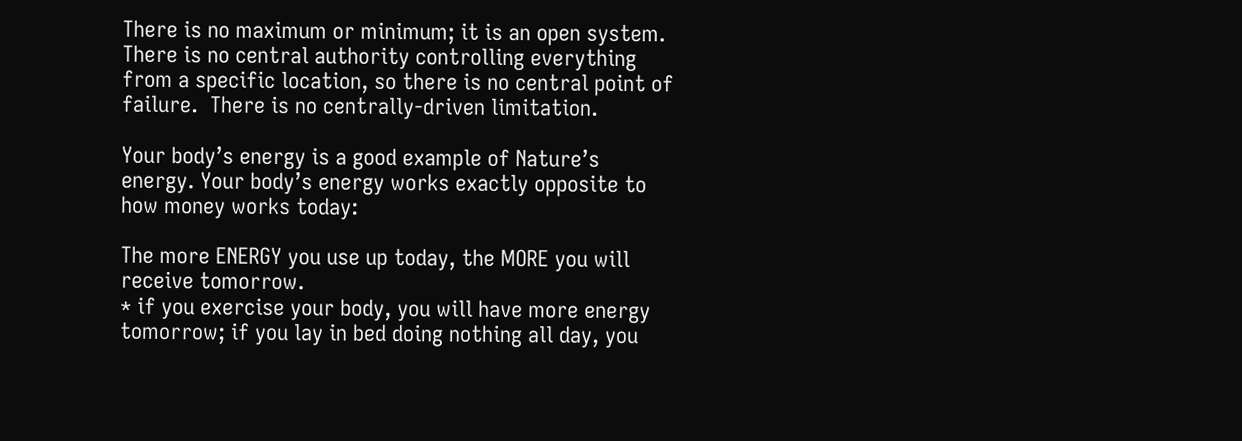There is no maximum or minimum; it is an open system.  There is no central authority controlling everything from a specific location, so there is no central point of failure.  There is no centrally-driven limitation.

Your body’s energy is a good example of Nature’s energy. Your body’s energy works exactly opposite to how money works today:

The more ENERGY you use up today, the MORE you will receive tomorrow.
* if you exercise your body, you will have more energy tomorrow; if you lay in bed doing nothing all day, you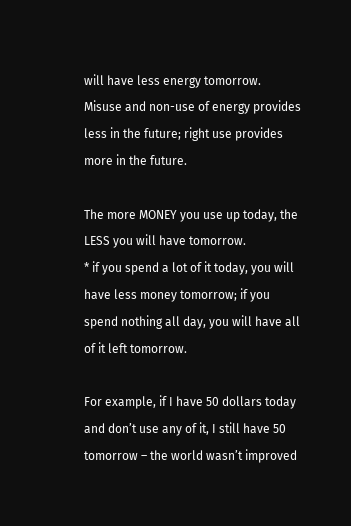will have less energy tomorrow.  Misuse and non-use of energy provides less in the future; right use provides more in the future.

The more MONEY you use up today, the LESS you will have tomorrow.
* if you spend a lot of it today, you will have less money tomorrow; if you spend nothing all day, you will have all of it left tomorrow.

For example, if I have 50 dollars today and don’t use any of it, I still have 50 tomorrow – the world wasn’t improved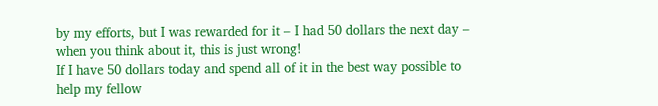by my efforts, but I was rewarded for it – I had 50 dollars the next day – when you think about it, this is just wrong!
If I have 50 dollars today and spend all of it in the best way possible to help my fellow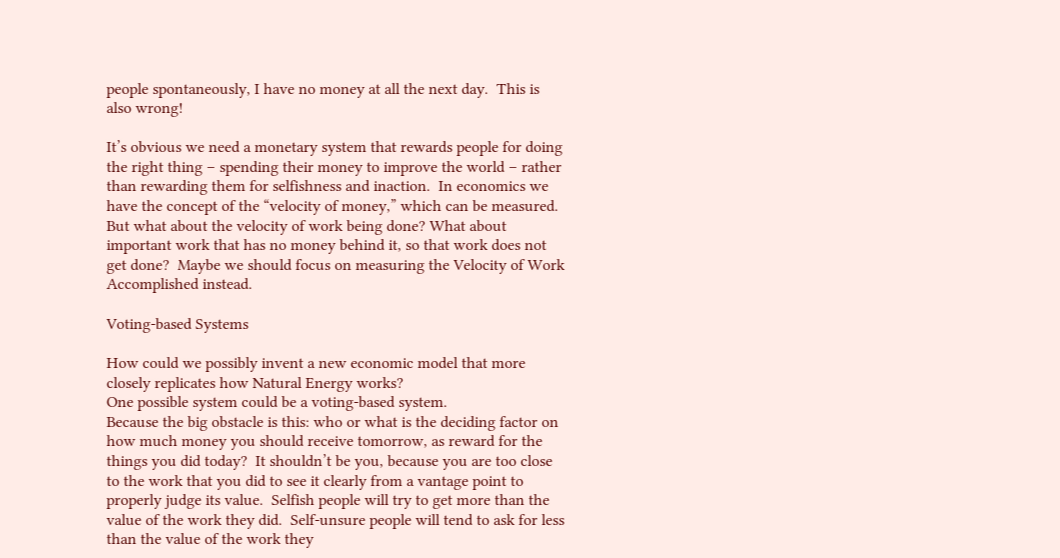people spontaneously, I have no money at all the next day.  This is also wrong!

It’s obvious we need a monetary system that rewards people for doing the right thing – spending their money to improve the world – rather than rewarding them for selfishness and inaction.  In economics we have the concept of the “velocity of money,” which can be measured. But what about the velocity of work being done? What about important work that has no money behind it, so that work does not get done?  Maybe we should focus on measuring the Velocity of Work Accomplished instead.

Voting-based Systems

How could we possibly invent a new economic model that more closely replicates how Natural Energy works?
One possible system could be a voting-based system.
Because the big obstacle is this: who or what is the deciding factor on how much money you should receive tomorrow, as reward for the things you did today?  It shouldn’t be you, because you are too close to the work that you did to see it clearly from a vantage point to properly judge its value.  Selfish people will try to get more than the value of the work they did.  Self-unsure people will tend to ask for less than the value of the work they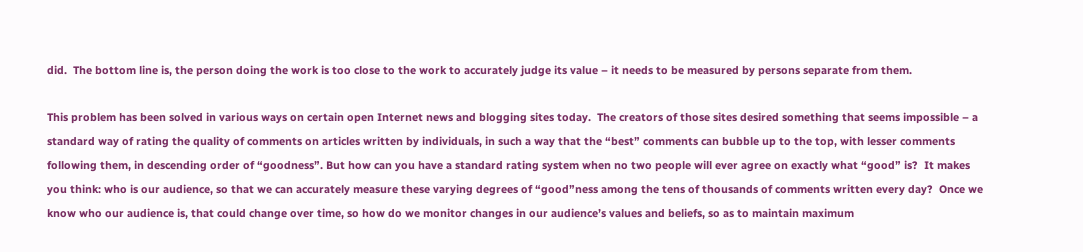did.  The bottom line is, the person doing the work is too close to the work to accurately judge its value – it needs to be measured by persons separate from them.

This problem has been solved in various ways on certain open Internet news and blogging sites today.  The creators of those sites desired something that seems impossible – a standard way of rating the quality of comments on articles written by individuals, in such a way that the “best” comments can bubble up to the top, with lesser comments following them, in descending order of “goodness”. But how can you have a standard rating system when no two people will ever agree on exactly what “good” is?  It makes you think: who is our audience, so that we can accurately measure these varying degrees of “good”ness among the tens of thousands of comments written every day?  Once we know who our audience is, that could change over time, so how do we monitor changes in our audience’s values and beliefs, so as to maintain maximum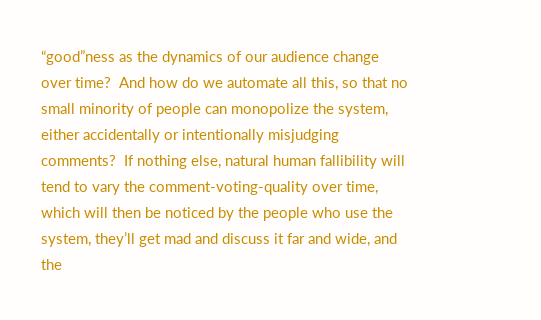“good”ness as the dynamics of our audience change over time?  And how do we automate all this, so that no small minority of people can monopolize the system, either accidentally or intentionally misjudging comments?  If nothing else, natural human fallibility will tend to vary the comment-voting-quality over time, which will then be noticed by the people who use the system, they’ll get mad and discuss it far and wide, and the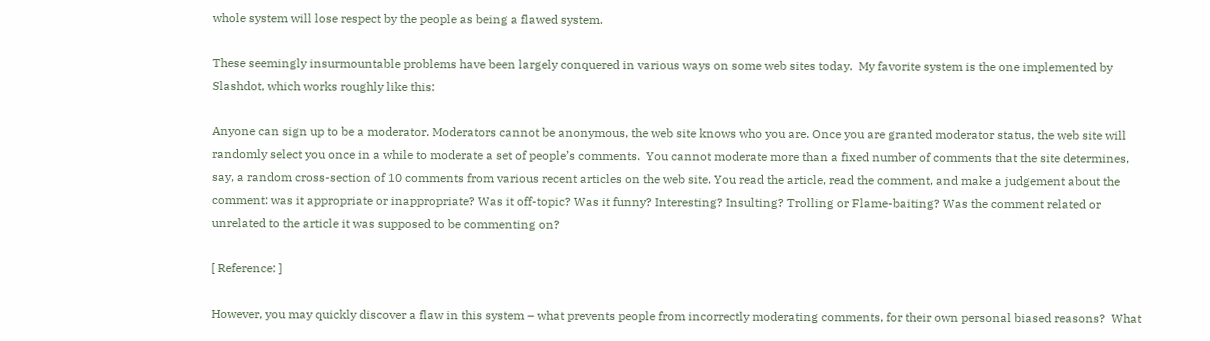whole system will lose respect by the people as being a flawed system.

These seemingly insurmountable problems have been largely conquered in various ways on some web sites today.  My favorite system is the one implemented by Slashdot, which works roughly like this:

Anyone can sign up to be a moderator. Moderators cannot be anonymous, the web site knows who you are. Once you are granted moderator status, the web site will randomly select you once in a while to moderate a set of people’s comments.  You cannot moderate more than a fixed number of comments that the site determines, say, a random cross-section of 10 comments from various recent articles on the web site. You read the article, read the comment, and make a judgement about the comment: was it appropriate or inappropriate? Was it off-topic? Was it funny? Interesting? Insulting? Trolling or Flame-baiting? Was the comment related or unrelated to the article it was supposed to be commenting on?

[ Reference: ]

However, you may quickly discover a flaw in this system – what prevents people from incorrectly moderating comments, for their own personal biased reasons?  What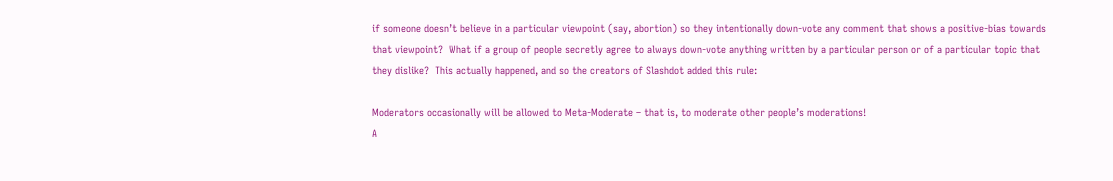if someone doesn’t believe in a particular viewpoint (say, abortion) so they intentionally down-vote any comment that shows a positive-bias towards that viewpoint?  What if a group of people secretly agree to always down-vote anything written by a particular person or of a particular topic that they dislike?  This actually happened, and so the creators of Slashdot added this rule:

Moderators occasionally will be allowed to Meta-Moderate – that is, to moderate other people’s moderations!
A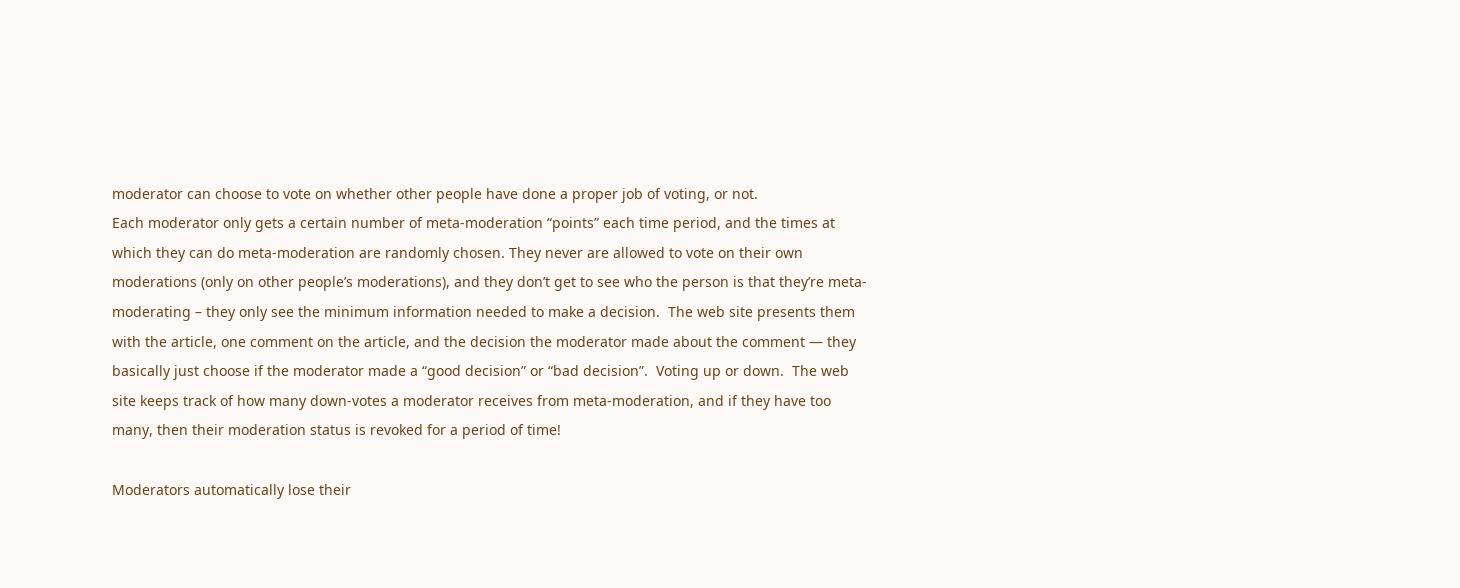moderator can choose to vote on whether other people have done a proper job of voting, or not.
Each moderator only gets a certain number of meta-moderation “points” each time period, and the times at which they can do meta-moderation are randomly chosen. They never are allowed to vote on their own moderations (only on other people’s moderations), and they don’t get to see who the person is that they’re meta-moderating – they only see the minimum information needed to make a decision.  The web site presents them with the article, one comment on the article, and the decision the moderator made about the comment — they basically just choose if the moderator made a “good decision” or “bad decision”.  Voting up or down.  The web site keeps track of how many down-votes a moderator receives from meta-moderation, and if they have too many, then their moderation status is revoked for a period of time!

Moderators automatically lose their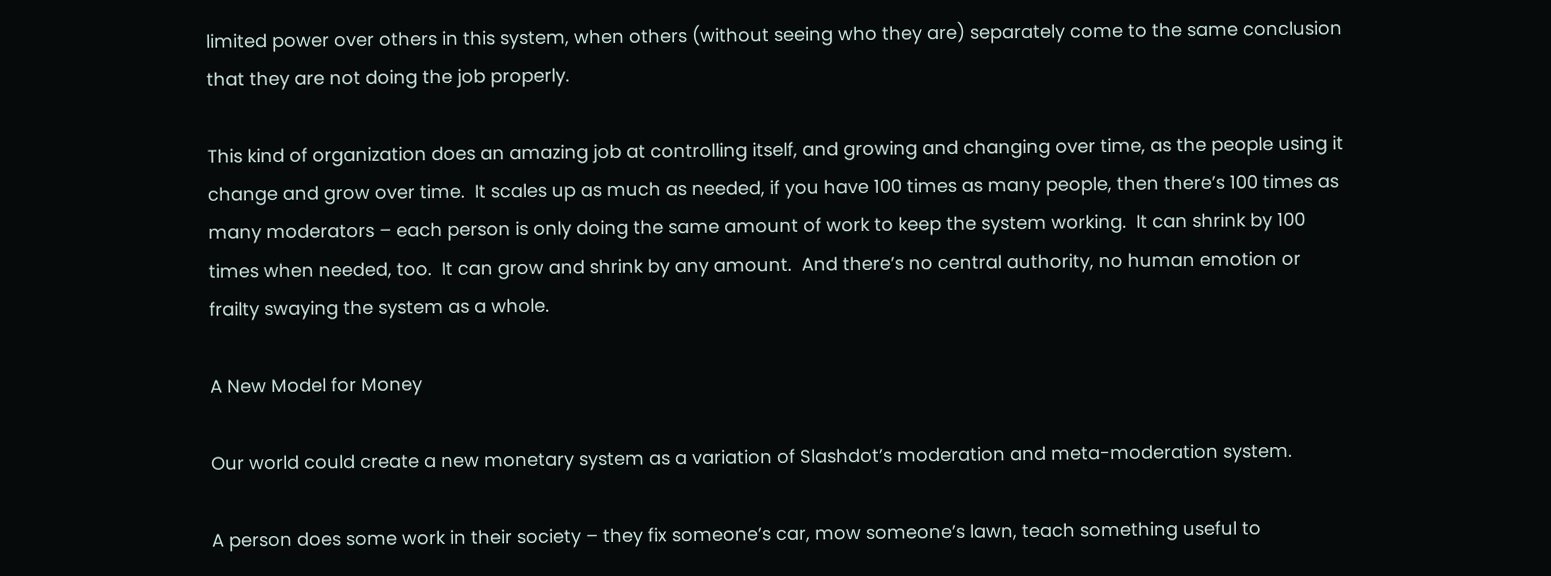limited power over others in this system, when others (without seeing who they are) separately come to the same conclusion that they are not doing the job properly.

This kind of organization does an amazing job at controlling itself, and growing and changing over time, as the people using it change and grow over time.  It scales up as much as needed, if you have 100 times as many people, then there’s 100 times as many moderators – each person is only doing the same amount of work to keep the system working.  It can shrink by 100 times when needed, too.  It can grow and shrink by any amount.  And there’s no central authority, no human emotion or frailty swaying the system as a whole.

A New Model for Money

Our world could create a new monetary system as a variation of Slashdot’s moderation and meta-moderation system.

A person does some work in their society – they fix someone’s car, mow someone’s lawn, teach something useful to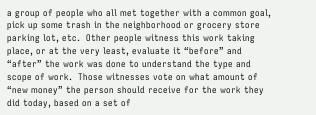a group of people who all met together with a common goal, pick up some trash in the neighborhood or grocery store parking lot, etc.  Other people witness this work taking place, or at the very least, evaluate it “before” and “after” the work was done to understand the type and scope of work.  Those witnesses vote on what amount of “new money” the person should receive for the work they did today, based on a set of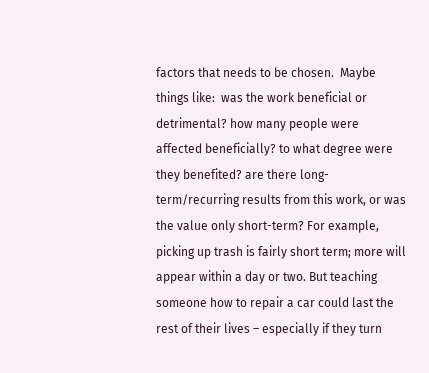factors that needs to be chosen.  Maybe things like:  was the work beneficial or detrimental? how many people were affected beneficially? to what degree were they benefited? are there long-term/recurring results from this work, or was the value only short-term? For example, picking up trash is fairly short term; more will appear within a day or two. But teaching someone how to repair a car could last the rest of their lives – especially if they turn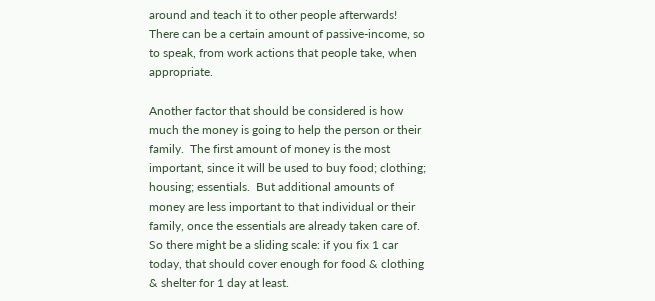around and teach it to other people afterwards!  There can be a certain amount of passive-income, so to speak, from work actions that people take, when appropriate.

Another factor that should be considered is how much the money is going to help the person or their family.  The first amount of money is the most important, since it will be used to buy food; clothing; housing; essentials.  But additional amounts of money are less important to that individual or their family, once the essentials are already taken care of. So there might be a sliding scale: if you fix 1 car today, that should cover enough for food & clothing & shelter for 1 day at least.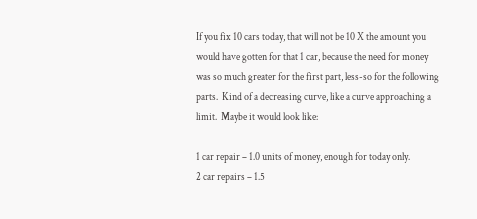If you fix 10 cars today, that will not be 10 X the amount you would have gotten for that 1 car, because the need for money was so much greater for the first part, less-so for the following parts.  Kind of a decreasing curve, like a curve approaching a limit.  Maybe it would look like:

1 car repair – 1.0 units of money, enough for today only.
2 car repairs – 1.5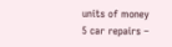units of money
5 car repairs –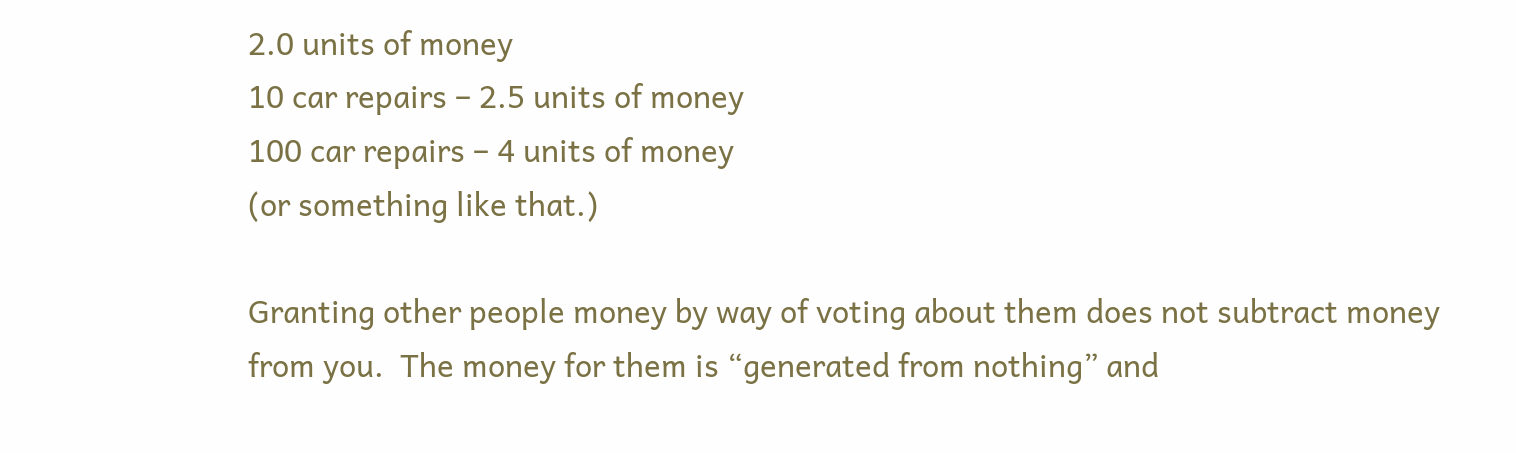2.0 units of money
10 car repairs – 2.5 units of money
100 car repairs – 4 units of money
(or something like that.)

Granting other people money by way of voting about them does not subtract money from you.  The money for them is “generated from nothing” and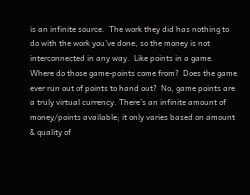is an infinite source.  The work they did has nothing to do with the work you’ve done, so the money is not interconnected in any way.  Like points in a game.  Where do those game-points come from?  Does the game ever run out of points to hand out?  No, game points are a truly virtual currency. There’s an infinite amount of money/points available; it only varies based on amount & quality of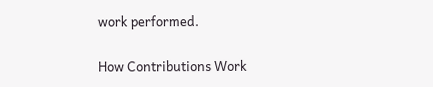work performed.

How Contributions Work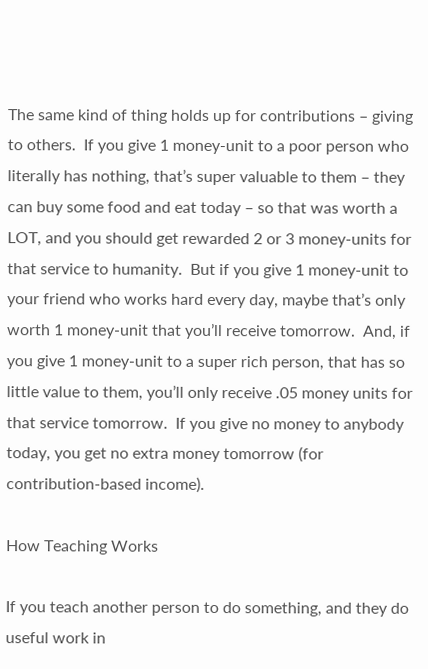The same kind of thing holds up for contributions – giving to others.  If you give 1 money-unit to a poor person who literally has nothing, that’s super valuable to them – they can buy some food and eat today – so that was worth a LOT, and you should get rewarded 2 or 3 money-units for that service to humanity.  But if you give 1 money-unit to your friend who works hard every day, maybe that’s only worth 1 money-unit that you’ll receive tomorrow.  And, if you give 1 money-unit to a super rich person, that has so little value to them, you’ll only receive .05 money units for that service tomorrow.  If you give no money to anybody today, you get no extra money tomorrow (for contribution-based income).

How Teaching Works

If you teach another person to do something, and they do useful work in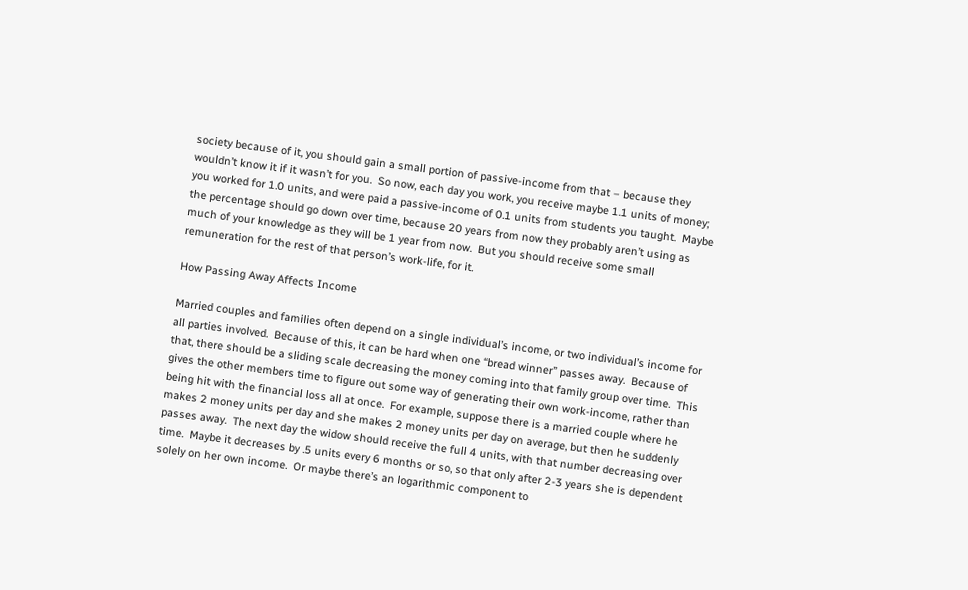society because of it, you should gain a small portion of passive-income from that – because they wouldn’t know it if it wasn’t for you.  So now, each day you work, you receive maybe 1.1 units of money; you worked for 1.0 units, and were paid a passive-income of 0.1 units from students you taught.  Maybe the percentage should go down over time, because 20 years from now they probably aren’t using as much of your knowledge as they will be 1 year from now.  But you should receive some small remuneration for the rest of that person’s work-life, for it.

How Passing Away Affects Income

Married couples and families often depend on a single individual’s income, or two individual’s income for all parties involved.  Because of this, it can be hard when one “bread winner” passes away.  Because of that, there should be a sliding scale decreasing the money coming into that family group over time.  This gives the other members time to figure out some way of generating their own work-income, rather than being hit with the financial loss all at once.  For example, suppose there is a married couple where he makes 2 money units per day and she makes 2 money units per day on average, but then he suddenly passes away.  The next day the widow should receive the full 4 units, with that number decreasing over time.  Maybe it decreases by .5 units every 6 months or so, so that only after 2-3 years she is dependent solely on her own income.  Or maybe there’s an logarithmic component to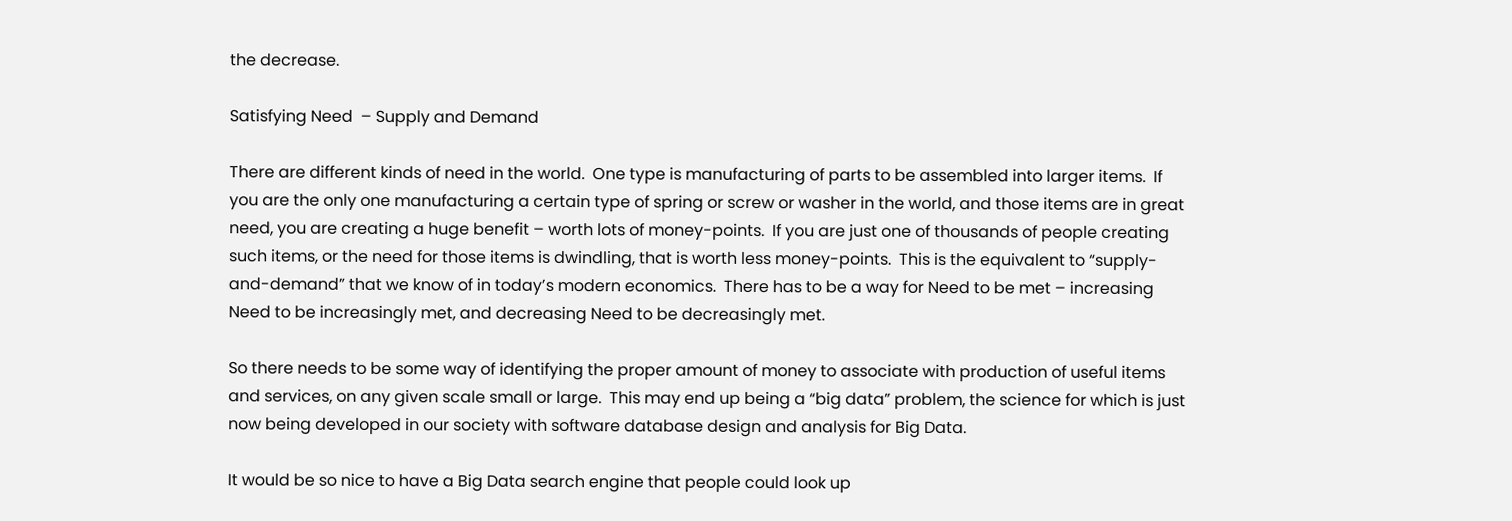the decrease.

Satisfying Need  – Supply and Demand

There are different kinds of need in the world.  One type is manufacturing of parts to be assembled into larger items.  If you are the only one manufacturing a certain type of spring or screw or washer in the world, and those items are in great need, you are creating a huge benefit – worth lots of money-points.  If you are just one of thousands of people creating such items, or the need for those items is dwindling, that is worth less money-points.  This is the equivalent to “supply-and-demand” that we know of in today’s modern economics.  There has to be a way for Need to be met – increasing Need to be increasingly met, and decreasing Need to be decreasingly met.

So there needs to be some way of identifying the proper amount of money to associate with production of useful items and services, on any given scale small or large.  This may end up being a “big data” problem, the science for which is just now being developed in our society with software database design and analysis for Big Data.

It would be so nice to have a Big Data search engine that people could look up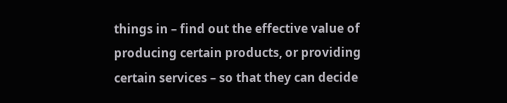things in – find out the effective value of producing certain products, or providing certain services – so that they can decide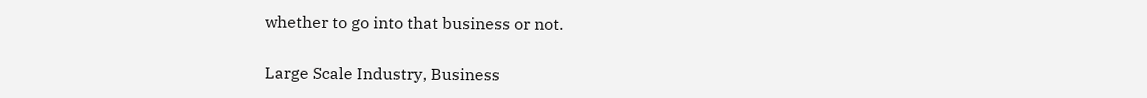whether to go into that business or not.

Large Scale Industry, Business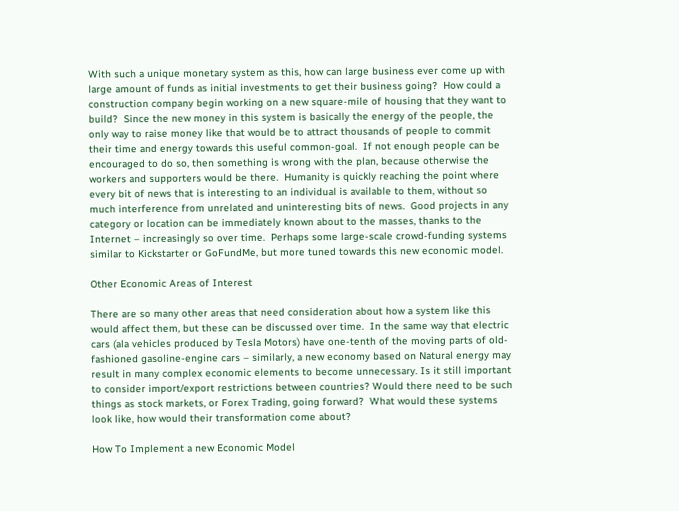With such a unique monetary system as this, how can large business ever come up with large amount of funds as initial investments to get their business going?  How could a construction company begin working on a new square-mile of housing that they want to build?  Since the new money in this system is basically the energy of the people, the only way to raise money like that would be to attract thousands of people to commit their time and energy towards this useful common-goal.  If not enough people can be encouraged to do so, then something is wrong with the plan, because otherwise the workers and supporters would be there.  Humanity is quickly reaching the point where every bit of news that is interesting to an individual is available to them, without so much interference from unrelated and uninteresting bits of news.  Good projects in any category or location can be immediately known about to the masses, thanks to the Internet – increasingly so over time.  Perhaps some large-scale crowd-funding systems similar to Kickstarter or GoFundMe, but more tuned towards this new economic model.

Other Economic Areas of Interest

There are so many other areas that need consideration about how a system like this would affect them, but these can be discussed over time.  In the same way that electric cars (ala vehicles produced by Tesla Motors) have one-tenth of the moving parts of old-fashioned gasoline-engine cars – similarly, a new economy based on Natural energy may result in many complex economic elements to become unnecessary. Is it still important to consider import/export restrictions between countries? Would there need to be such things as stock markets, or Forex Trading, going forward?  What would these systems look like, how would their transformation come about?

How To Implement a new Economic Model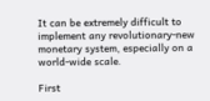It can be extremely difficult to implement any revolutionary-new monetary system, especially on a world-wide scale.

First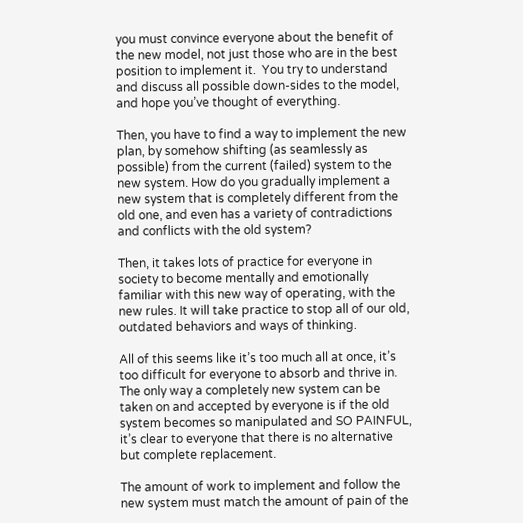you must convince everyone about the benefit of the new model, not just those who are in the best position to implement it.  You try to understand and discuss all possible down-sides to the model, and hope you’ve thought of everything.

Then, you have to find a way to implement the new plan, by somehow shifting (as seamlessly as possible) from the current (failed) system to the new system. How do you gradually implement a new system that is completely different from the old one, and even has a variety of contradictions and conflicts with the old system?

Then, it takes lots of practice for everyone in society to become mentally and emotionally familiar with this new way of operating, with the new rules. It will take practice to stop all of our old, outdated behaviors and ways of thinking.

All of this seems like it’s too much all at once, it’s too difficult for everyone to absorb and thrive in.  The only way a completely new system can be taken on and accepted by everyone is if the old system becomes so manipulated and SO PAINFUL, it’s clear to everyone that there is no alternative but complete replacement.

The amount of work to implement and follow the new system must match the amount of pain of the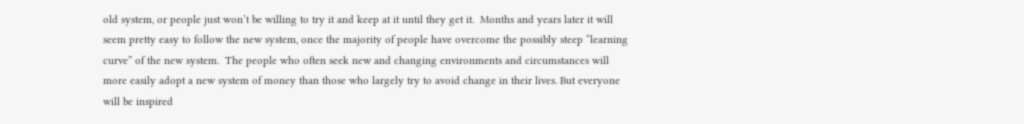old system, or people just won’t be willing to try it and keep at it until they get it.  Months and years later it will seem pretty easy to follow the new system, once the majority of people have overcome the possibly steep “learning curve” of the new system.  The people who often seek new and changing environments and circumstances will more easily adopt a new system of money than those who largely try to avoid change in their lives. But everyone will be inspired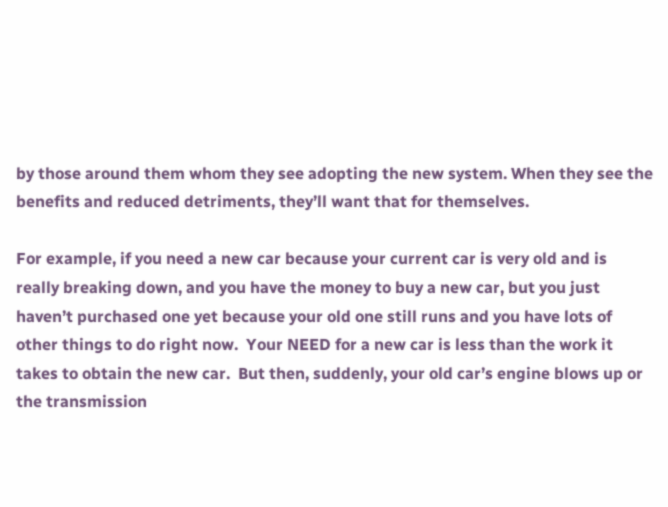by those around them whom they see adopting the new system. When they see the benefits and reduced detriments, they’ll want that for themselves.

For example, if you need a new car because your current car is very old and is really breaking down, and you have the money to buy a new car, but you just haven’t purchased one yet because your old one still runs and you have lots of other things to do right now.  Your NEED for a new car is less than the work it takes to obtain the new car.  But then, suddenly, your old car’s engine blows up or the transmission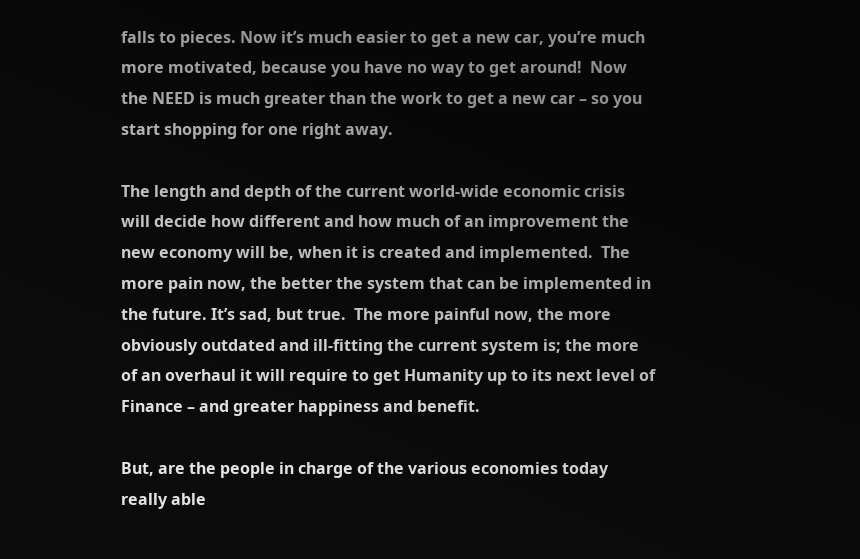falls to pieces. Now it’s much easier to get a new car, you’re much more motivated, because you have no way to get around!  Now the NEED is much greater than the work to get a new car – so you start shopping for one right away.

The length and depth of the current world-wide economic crisis will decide how different and how much of an improvement the new economy will be, when it is created and implemented.  The more pain now, the better the system that can be implemented in the future. It’s sad, but true.  The more painful now, the more obviously outdated and ill-fitting the current system is; the more of an overhaul it will require to get Humanity up to its next level of Finance – and greater happiness and benefit.

But, are the people in charge of the various economies today really able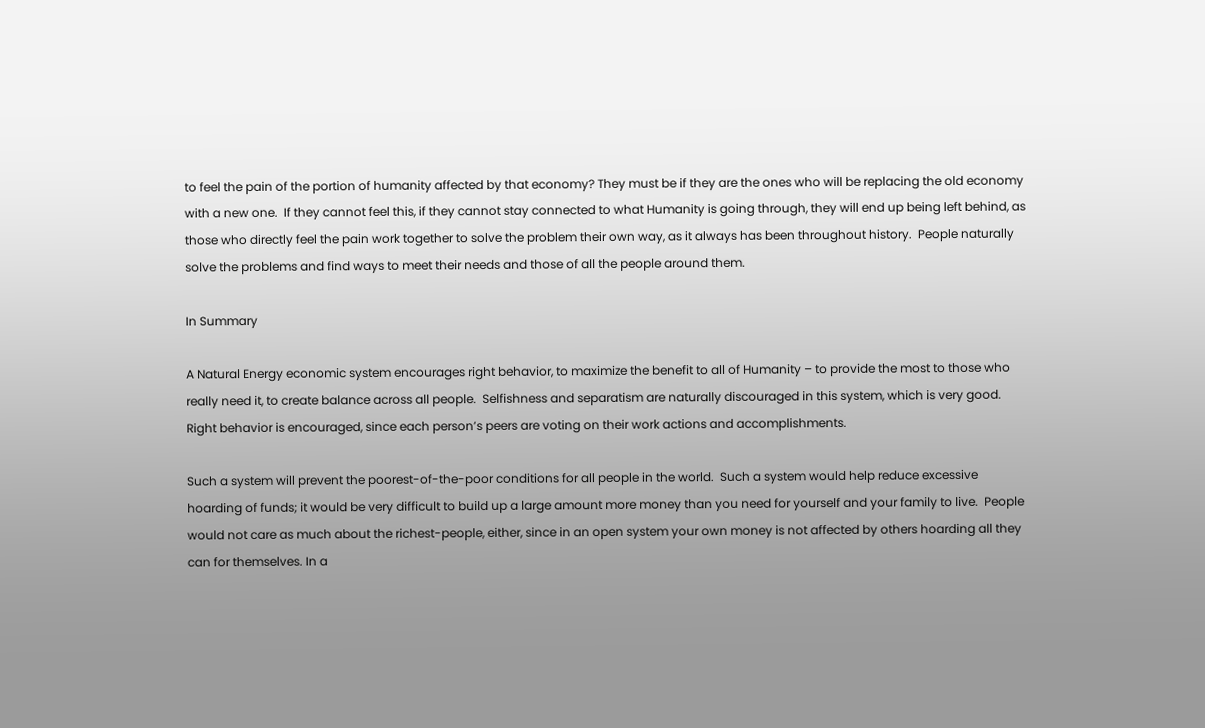to feel the pain of the portion of humanity affected by that economy? They must be if they are the ones who will be replacing the old economy with a new one.  If they cannot feel this, if they cannot stay connected to what Humanity is going through, they will end up being left behind, as those who directly feel the pain work together to solve the problem their own way, as it always has been throughout history.  People naturally solve the problems and find ways to meet their needs and those of all the people around them.

In Summary

A Natural Energy economic system encourages right behavior, to maximize the benefit to all of Humanity – to provide the most to those who really need it, to create balance across all people.  Selfishness and separatism are naturally discouraged in this system, which is very good.  Right behavior is encouraged, since each person’s peers are voting on their work actions and accomplishments.

Such a system will prevent the poorest-of-the-poor conditions for all people in the world.  Such a system would help reduce excessive hoarding of funds; it would be very difficult to build up a large amount more money than you need for yourself and your family to live.  People would not care as much about the richest-people, either, since in an open system your own money is not affected by others hoarding all they can for themselves. In a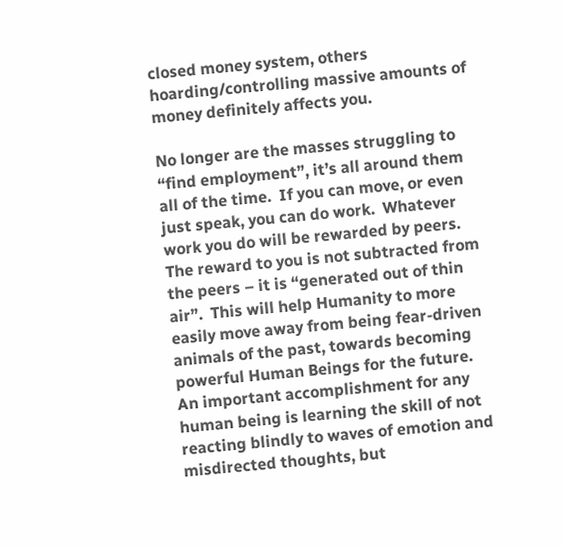closed money system, others hoarding/controlling massive amounts of money definitely affects you.

No longer are the masses struggling to “find employment”, it’s all around them all of the time.  If you can move, or even just speak, you can do work.  Whatever work you do will be rewarded by peers.  The reward to you is not subtracted from the peers – it is “generated out of thin air”.  This will help Humanity to more easily move away from being fear-driven animals of the past, towards becoming powerful Human Beings for the future.  An important accomplishment for any human being is learning the skill of not reacting blindly to waves of emotion and misdirected thoughts, but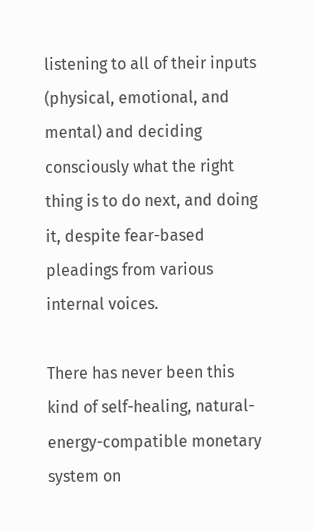listening to all of their inputs (physical, emotional, and mental) and deciding consciously what the right thing is to do next, and doing it, despite fear-based pleadings from various internal voices.

There has never been this kind of self-healing, natural-energy-compatible monetary system on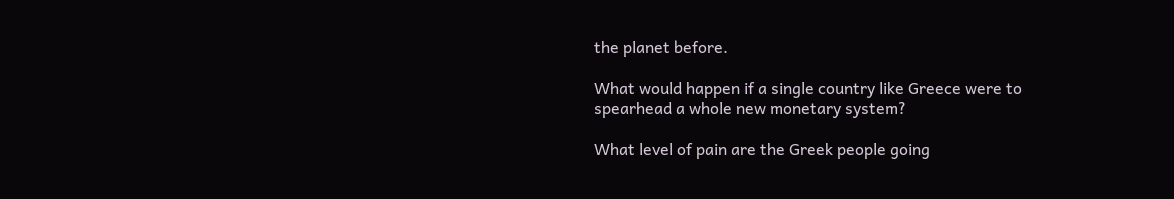the planet before.

What would happen if a single country like Greece were to spearhead a whole new monetary system?

What level of pain are the Greek people going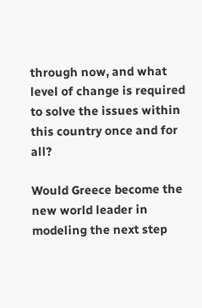through now, and what level of change is required to solve the issues within this country once and for all?

Would Greece become the new world leader in modeling the next step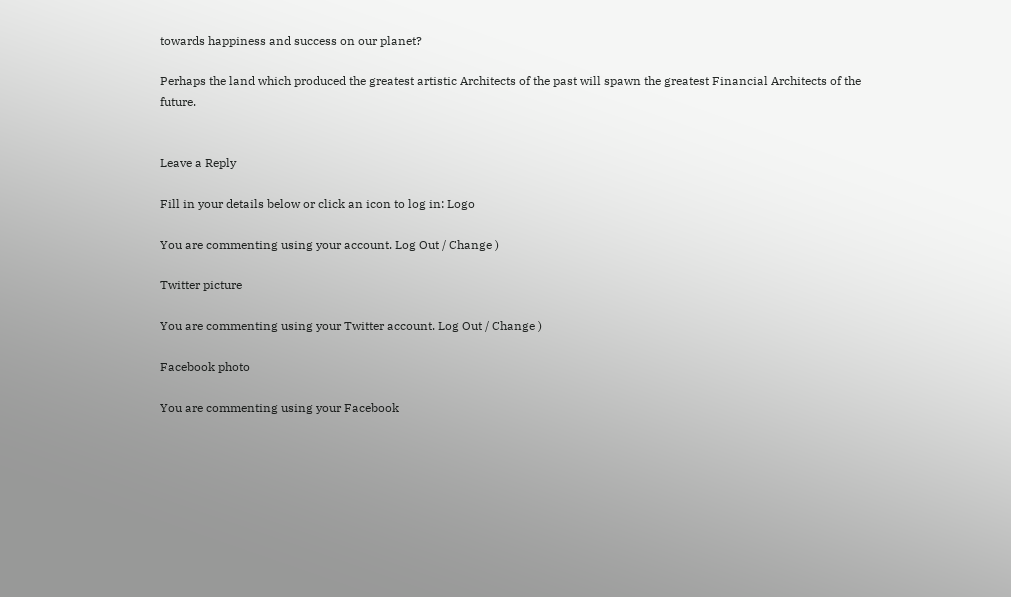towards happiness and success on our planet?

Perhaps the land which produced the greatest artistic Architects of the past will spawn the greatest Financial Architects of the future.


Leave a Reply

Fill in your details below or click an icon to log in: Logo

You are commenting using your account. Log Out / Change )

Twitter picture

You are commenting using your Twitter account. Log Out / Change )

Facebook photo

You are commenting using your Facebook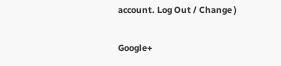account. Log Out / Change )

Google+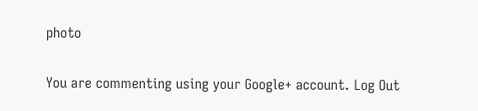photo

You are commenting using your Google+ account. Log Out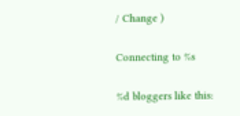/ Change )

Connecting to %s

%d bloggers like this: